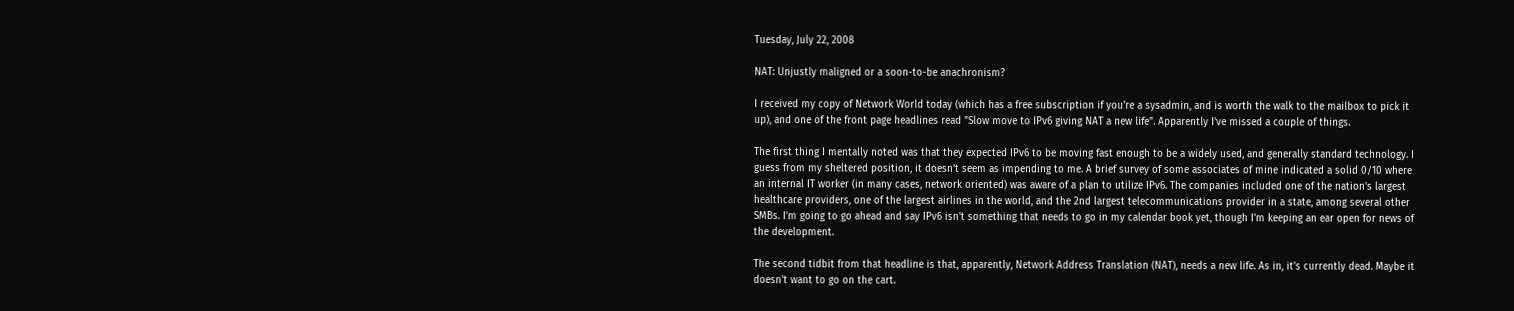Tuesday, July 22, 2008

NAT: Unjustly maligned or a soon-to-be anachronism?

I received my copy of Network World today (which has a free subscription if you're a sysadmin, and is worth the walk to the mailbox to pick it up), and one of the front page headlines read "Slow move to IPv6 giving NAT a new life". Apparently I've missed a couple of things.

The first thing I mentally noted was that they expected IPv6 to be moving fast enough to be a widely used, and generally standard technology. I guess from my sheltered position, it doesn't seem as impending to me. A brief survey of some associates of mine indicated a solid 0/10 where an internal IT worker (in many cases, network oriented) was aware of a plan to utilize IPv6. The companies included one of the nation's largest healthcare providers, one of the largest airlines in the world, and the 2nd largest telecommunications provider in a state, among several other SMBs. I'm going to go ahead and say IPv6 isn't something that needs to go in my calendar book yet, though I'm keeping an ear open for news of the development.

The second tidbit from that headline is that, apparently, Network Address Translation (NAT), needs a new life. As in, it's currently dead. Maybe it doesn't want to go on the cart.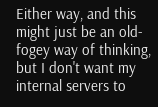Either way, and this might just be an old-fogey way of thinking, but I don't want my internal servers to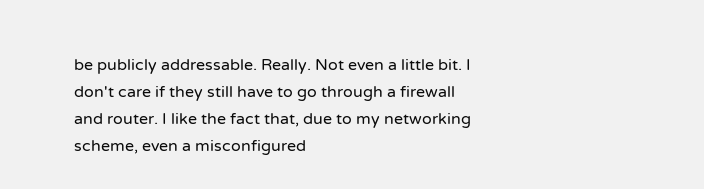be publicly addressable. Really. Not even a little bit. I don't care if they still have to go through a firewall and router. I like the fact that, due to my networking scheme, even a misconfigured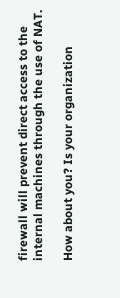firewall will prevent direct access to the internal machines through the use of NAT.

How about you? Is your organization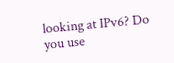looking at IPv6? Do you use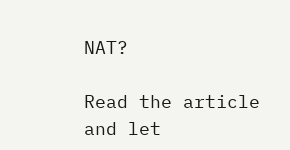NAT?

Read the article and let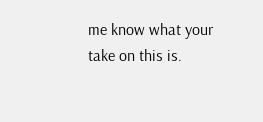me know what your take on this is.